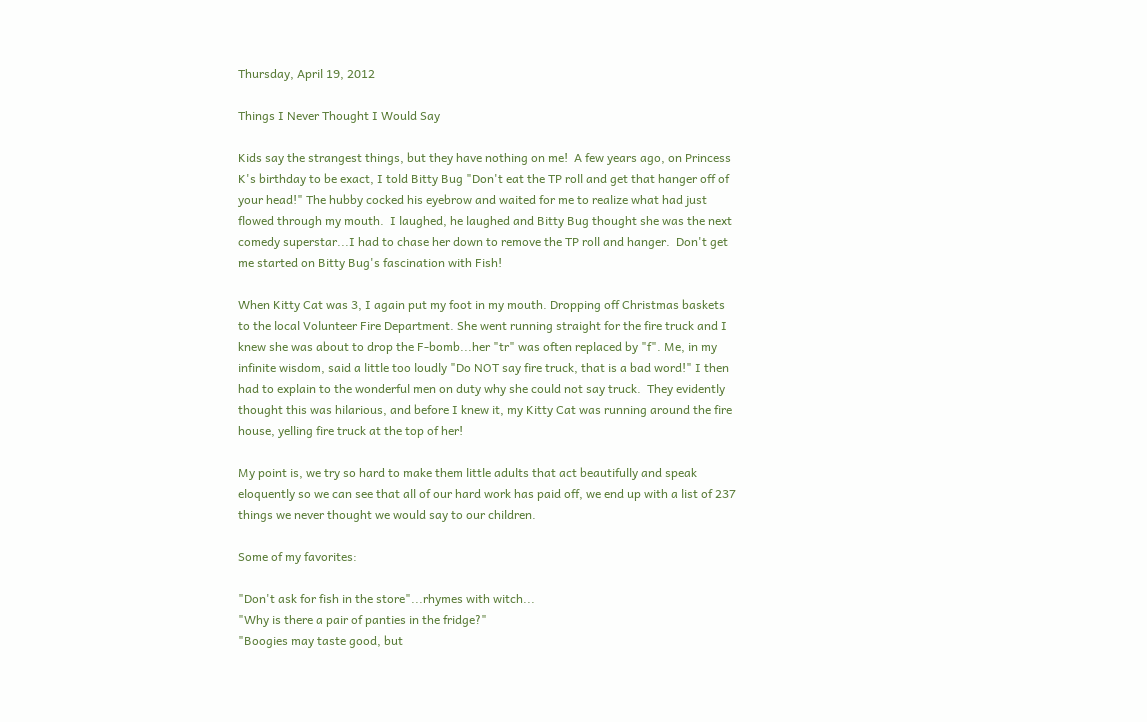Thursday, April 19, 2012

Things I Never Thought I Would Say

Kids say the strangest things, but they have nothing on me!  A few years ago, on Princess K's birthday to be exact, I told Bitty Bug "Don't eat the TP roll and get that hanger off of your head!" The hubby cocked his eyebrow and waited for me to realize what had just flowed through my mouth.  I laughed, he laughed and Bitty Bug thought she was the next comedy superstar...I had to chase her down to remove the TP roll and hanger.  Don't get me started on Bitty Bug's fascination with Fish!

When Kitty Cat was 3, I again put my foot in my mouth. Dropping off Christmas baskets to the local Volunteer Fire Department. She went running straight for the fire truck and I knew she was about to drop the F-bomb...her "tr" was often replaced by "f". Me, in my infinite wisdom, said a little too loudly "Do NOT say fire truck, that is a bad word!" I then had to explain to the wonderful men on duty why she could not say truck.  They evidently thought this was hilarious, and before I knew it, my Kitty Cat was running around the fire house, yelling fire truck at the top of her!

My point is, we try so hard to make them little adults that act beautifully and speak eloquently so we can see that all of our hard work has paid off, we end up with a list of 237 things we never thought we would say to our children.

Some of my favorites:

"Don't ask for fish in the store"...rhymes with witch...
"Why is there a pair of panties in the fridge?"
"Boogies may taste good, but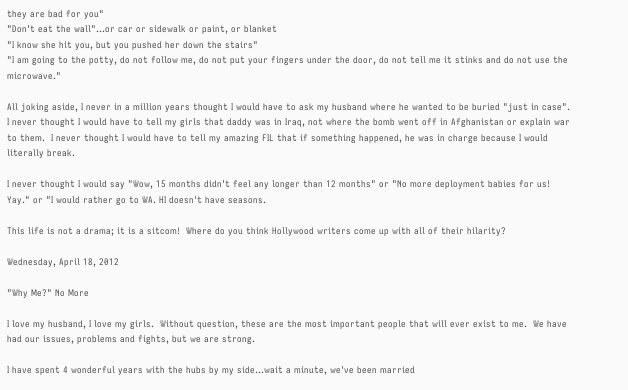they are bad for you"
"Don't eat the wall"...or car or sidewalk or paint, or blanket
"I know she hit you, but you pushed her down the stairs"
"I am going to the potty, do not follow me, do not put your fingers under the door, do not tell me it stinks and do not use the microwave."

All joking aside, I never in a million years thought I would have to ask my husband where he wanted to be buried "just in case".  I never thought I would have to tell my girls that daddy was in Iraq, not where the bomb went off in Afghanistan or explain war to them.  I never thought I would have to tell my amazing FIL that if something happened, he was in charge because I would literally break.

I never thought I would say "Wow, 15 months didn't feel any longer than 12 months" or "No more deployment babies for us! Yay." or "I would rather go to WA. HI doesn't have seasons.

This life is not a drama; it is a sitcom!  Where do you think Hollywood writers come up with all of their hilarity?

Wednesday, April 18, 2012

"Why Me?" No More

I love my husband, I love my girls.  Without question, these are the most important people that will ever exist to me.  We have had our issues, problems and fights, but we are strong.

I have spent 4 wonderful years with the hubs by my side...wait a minute, we've been married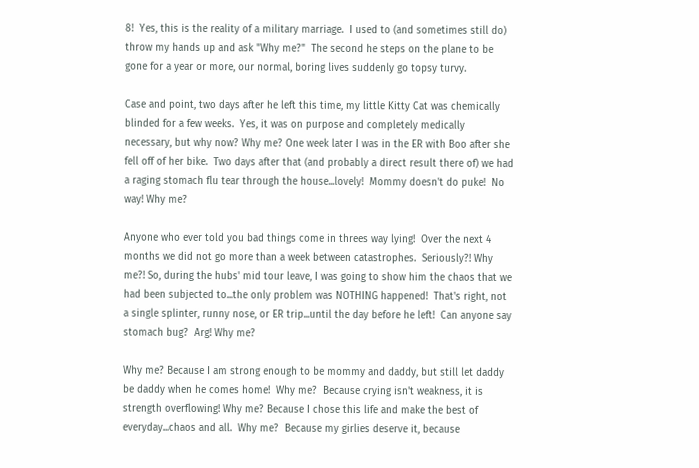8!  Yes, this is the reality of a military marriage.  I used to (and sometimes still do) throw my hands up and ask "Why me?"  The second he steps on the plane to be gone for a year or more, our normal, boring lives suddenly go topsy turvy.

Case and point, two days after he left this time, my little Kitty Cat was chemically blinded for a few weeks.  Yes, it was on purpose and completely medically necessary, but why now? Why me? One week later I was in the ER with Boo after she fell off of her bike.  Two days after that (and probably a direct result there of) we had a raging stomach flu tear through the house...lovely!  Mommy doesn't do puke!  No way! Why me?

Anyone who ever told you bad things come in threes way lying!  Over the next 4 months we did not go more than a week between catastrophes.  Seriously?! Why me?! So, during the hubs' mid tour leave, I was going to show him the chaos that we had been subjected to...the only problem was NOTHING happened!  That's right, not a single splinter, runny nose, or ER trip...until the day before he left!  Can anyone say stomach bug?  Arg! Why me?

Why me? Because I am strong enough to be mommy and daddy, but still let daddy be daddy when he comes home!  Why me?  Because crying isn't weakness, it is strength overflowing! Why me? Because I chose this life and make the best of everyday...chaos and all.  Why me?  Because my girlies deserve it, because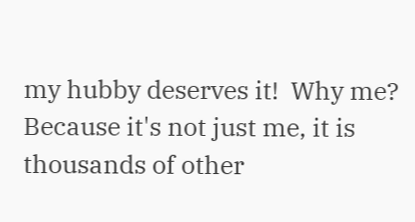my hubby deserves it!  Why me? Because it's not just me, it is thousands of other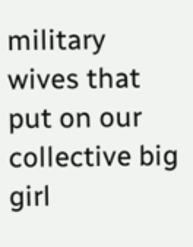military wives that put on our collective big girl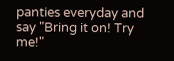panties everyday and say "Bring it on! Try me!"